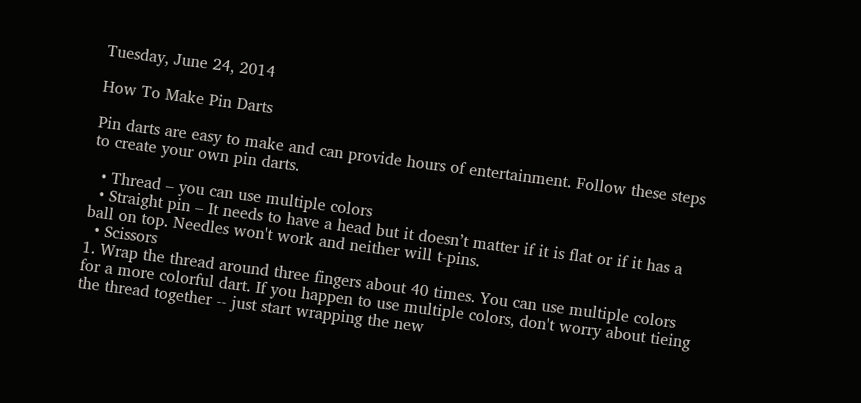Tuesday, June 24, 2014

How To Make Pin Darts

Pin darts are easy to make and can provide hours of entertainment. Follow these steps to create your own pin darts.

  • Thread – you can use multiple colors
  • Straight pin – It needs to have a head but it doesn’t matter if it is flat or if it has a ball on top. Needles won't work and neither will t-pins.
  • Scissors
1. Wrap the thread around three fingers about 40 times. You can use multiple colors for a more colorful dart. If you happen to use multiple colors, don't worry about tieing the thread together -- just start wrapping the new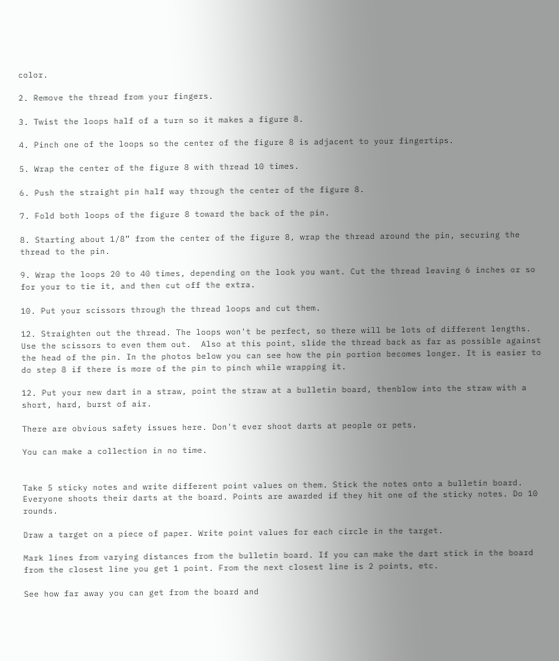color.

2. Remove the thread from your fingers.

3. Twist the loops half of a turn so it makes a figure 8.

4. Pinch one of the loops so the center of the figure 8 is adjacent to your fingertips.

5. Wrap the center of the figure 8 with thread 10 times.

6. Push the straight pin half way through the center of the figure 8.

7. Fold both loops of the figure 8 toward the back of the pin.

8. Starting about 1/8” from the center of the figure 8, wrap the thread around the pin, securing the thread to the pin.

9. Wrap the loops 20 to 40 times, depending on the look you want. Cut the thread leaving 6 inches or so for your to tie it, and then cut off the extra.

10. Put your scissors through the thread loops and cut them.

12. Straighten out the thread. The loops won't be perfect, so there will be lots of different lengths. Use the scissors to even them out.  Also at this point, slide the thread back as far as possible against the head of the pin. In the photos below you can see how the pin portion becomes longer. It is easier to do step 8 if there is more of the pin to pinch while wrapping it.

12. Put your new dart in a straw, point the straw at a bulletin board, thenblow into the straw with a short, hard, burst of air.

There are obvious safety issues here. Don't ever shoot darts at people or pets.

You can make a collection in no time.


Take 5 sticky notes and write different point values on them. Stick the notes onto a bulletin board. Everyone shoots their darts at the board. Points are awarded if they hit one of the sticky notes. Do 10 rounds.

Draw a target on a piece of paper. Write point values for each circle in the target.

Mark lines from varying distances from the bulletin board. If you can make the dart stick in the board from the closest line you get 1 point. From the next closest line is 2 points, etc.

See how far away you can get from the board and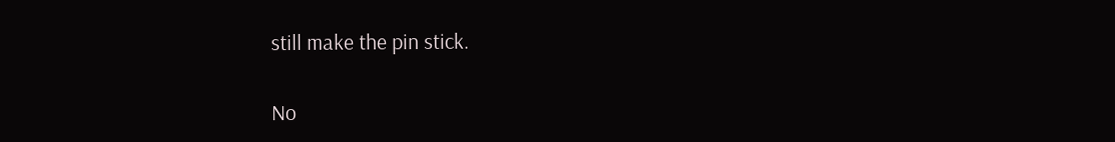still make the pin stick.

No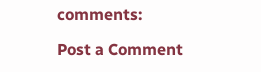comments:

Post a Comment